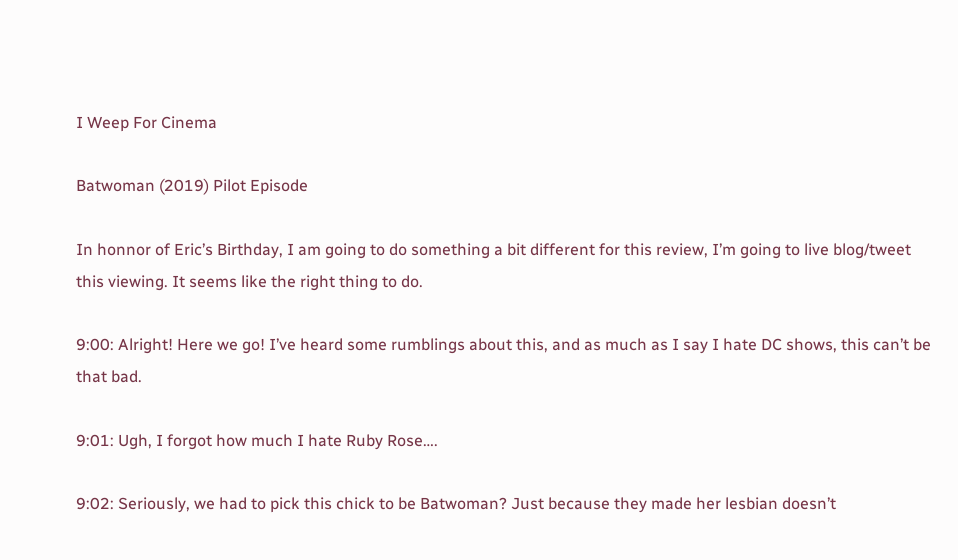I Weep For Cinema

Batwoman (2019) Pilot Episode

In honnor of Eric’s Birthday, I am going to do something a bit different for this review, I’m going to live blog/tweet this viewing. It seems like the right thing to do.

9:00: Alright! Here we go! I’ve heard some rumblings about this, and as much as I say I hate DC shows, this can’t be that bad.

9:01: Ugh, I forgot how much I hate Ruby Rose….

9:02: Seriously, we had to pick this chick to be Batwoman? Just because they made her lesbian doesn’t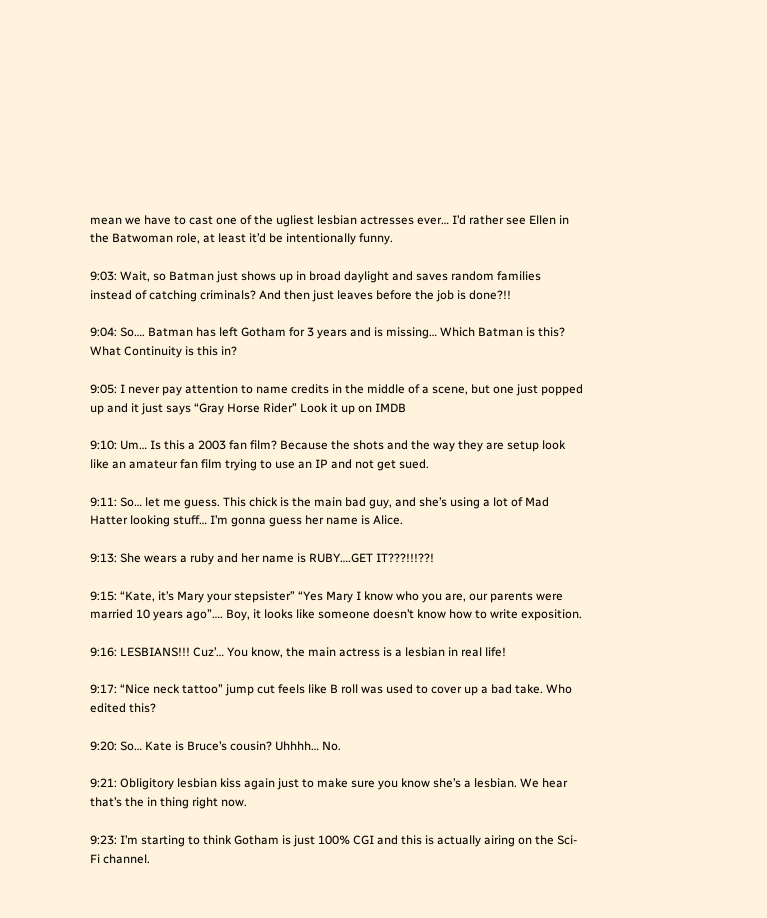mean we have to cast one of the ugliest lesbian actresses ever… I’d rather see Ellen in the Batwoman role, at least it’d be intentionally funny.

9:03: Wait, so Batman just shows up in broad daylight and saves random families instead of catching criminals? And then just leaves before the job is done?!!

9:04: So…. Batman has left Gotham for 3 years and is missing… Which Batman is this? What Continuity is this in?

9:05: I never pay attention to name credits in the middle of a scene, but one just popped up and it just says “Gray Horse Rider” Look it up on IMDB

9:10: Um… Is this a 2003 fan film? Because the shots and the way they are setup look like an amateur fan film trying to use an IP and not get sued.

9:11: So… let me guess. This chick is the main bad guy, and she’s using a lot of Mad Hatter looking stuff… I’m gonna guess her name is Alice.

9:13: She wears a ruby and her name is RUBY….GET IT???!!!??!

9:15: “Kate, it’s Mary your stepsister” “Yes Mary I know who you are, our parents were married 10 years ago”…. Boy, it looks like someone doesn’t know how to write exposition.

9:16: LESBIANS!!! Cuz’… You know, the main actress is a lesbian in real life!

9:17: “Nice neck tattoo” jump cut feels like B roll was used to cover up a bad take. Who edited this?

9:20: So… Kate is Bruce’s cousin? Uhhhh… No.

9:21: Obligitory lesbian kiss again just to make sure you know she’s a lesbian. We hear that’s the in thing right now.

9:23: I’m starting to think Gotham is just 100% CGI and this is actually airing on the Sci-Fi channel.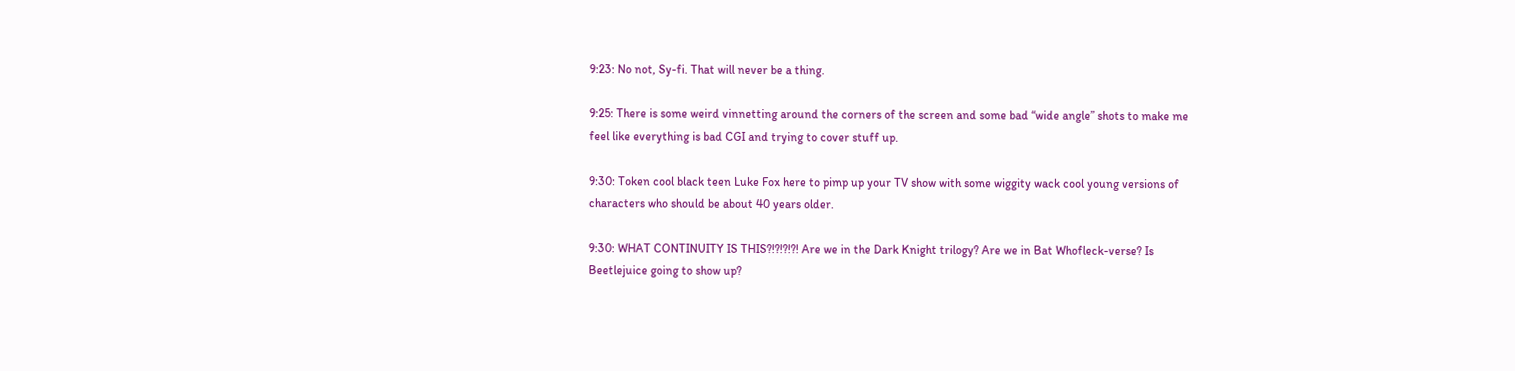9:23: No not, Sy-fi. That will never be a thing.

9:25: There is some weird vinnetting around the corners of the screen and some bad “wide angle” shots to make me feel like everything is bad CGI and trying to cover stuff up.

9:30: Token cool black teen Luke Fox here to pimp up your TV show with some wiggity wack cool young versions of characters who should be about 40 years older.

9:30: WHAT CONTINUITY IS THIS?!?!?!?! Are we in the Dark Knight trilogy? Are we in Bat Whofleck-verse? Is Beetlejuice going to show up?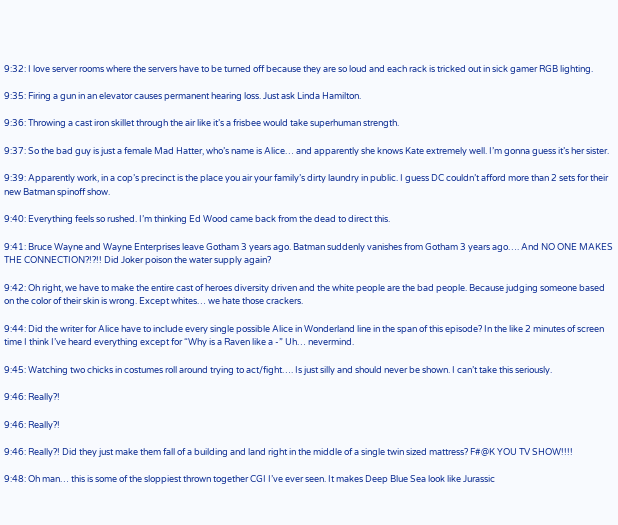9:32: I love server rooms where the servers have to be turned off because they are so loud and each rack is tricked out in sick gamer RGB lighting.

9:35: Firing a gun in an elevator causes permanent hearing loss. Just ask Linda Hamilton.

9:36: Throwing a cast iron skillet through the air like it’s a frisbee would take superhuman strength.

9:37: So the bad guy is just a female Mad Hatter, who’s name is Alice… and apparently she knows Kate extremely well. I’m gonna guess it’s her sister.

9:39: Apparently work, in a cop’s precinct is the place you air your family’s dirty laundry in public. I guess DC couldn’t afford more than 2 sets for their new Batman spinoff show.

9:40: Everything feels so rushed. I’m thinking Ed Wood came back from the dead to direct this.

9:41: Bruce Wayne and Wayne Enterprises leave Gotham 3 years ago. Batman suddenly vanishes from Gotham 3 years ago…. And NO ONE MAKES THE CONNECTION?!?!! Did Joker poison the water supply again?

9:42: Oh right, we have to make the entire cast of heroes diversity driven and the white people are the bad people. Because judging someone based on the color of their skin is wrong. Except whites… we hate those crackers.

9:44: Did the writer for Alice have to include every single possible Alice in Wonderland line in the span of this episode? In the like 2 minutes of screen time I think I’ve heard everything except for “Why is a Raven like a -” Uh… nevermind.

9:45: Watching two chicks in costumes roll around trying to act/fight…. Is just silly and should never be shown. I can’t take this seriously.

9:46: Really?!

9:46: Really?!

9:46: Really?! Did they just make them fall of a building and land right in the middle of a single twin sized mattress? F#@K YOU TV SHOW!!!!

9:48: Oh man… this is some of the sloppiest thrown together CGI I’ve ever seen. It makes Deep Blue Sea look like Jurassic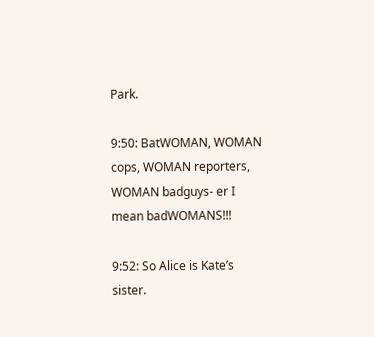Park.

9:50: BatWOMAN, WOMAN cops, WOMAN reporters, WOMAN badguys- er I mean badWOMANS!!!

9:52: So Alice is Kate’s sister.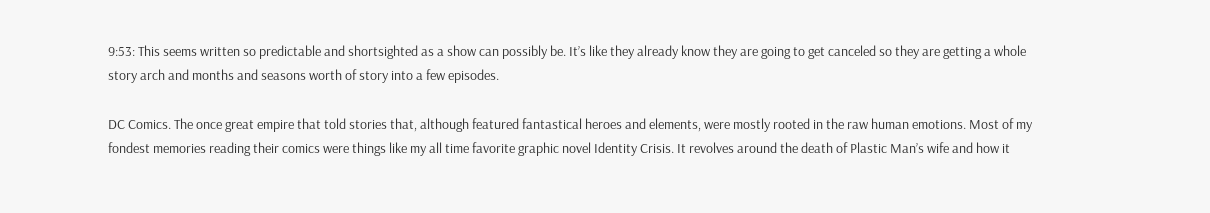9:53: This seems written so predictable and shortsighted as a show can possibly be. It’s like they already know they are going to get canceled so they are getting a whole story arch and months and seasons worth of story into a few episodes.

DC Comics. The once great empire that told stories that, although featured fantastical heroes and elements, were mostly rooted in the raw human emotions. Most of my fondest memories reading their comics were things like my all time favorite graphic novel Identity Crisis. It revolves around the death of Plastic Man’s wife and how it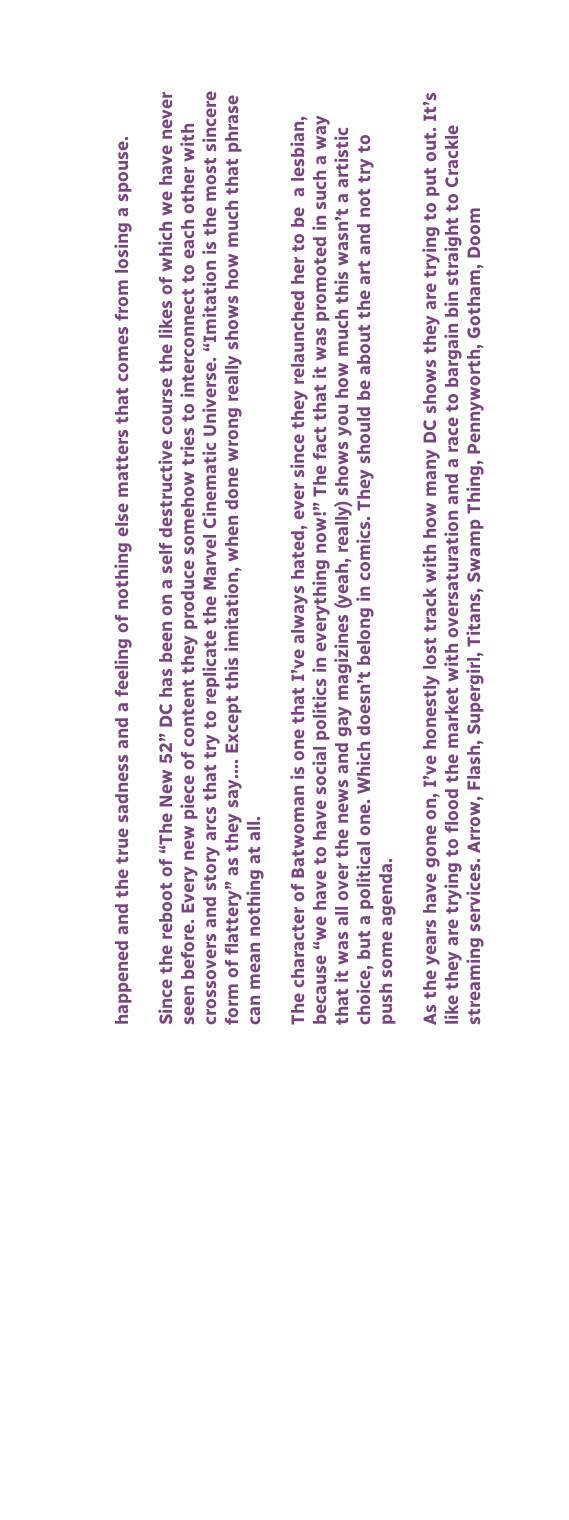happened and the true sadness and a feeling of nothing else matters that comes from losing a spouse.

Since the reboot of “The New 52” DC has been on a self destructive course the likes of which we have never seen before. Every new piece of content they produce somehow tries to interconnect to each other with crossovers and story arcs that try to replicate the Marvel Cinematic Universe. “Imitation is the most sincere form of flattery” as they say…. Except this imitation, when done wrong really shows how much that phrase can mean nothing at all.

The character of Batwoman is one that I’ve always hated, ever since they relaunched her to be  a lesbian, because “we have to have social politics in everything now!” The fact that it was promoted in such a way that it was all over the news and gay magizines (yeah, really) shows you how much this wasn’t a artistic choice, but a political one. Which doesn’t belong in comics. They should be about the art and not try to push some agenda.

As the years have gone on, I’ve honestly lost track with how many DC shows they are trying to put out. It’s like they are trying to flood the market with oversaturation and a race to bargain bin straight to Crackle streaming services. Arrow, Flash, Supergirl, Titans, Swamp Thing, Pennyworth, Gotham, Doom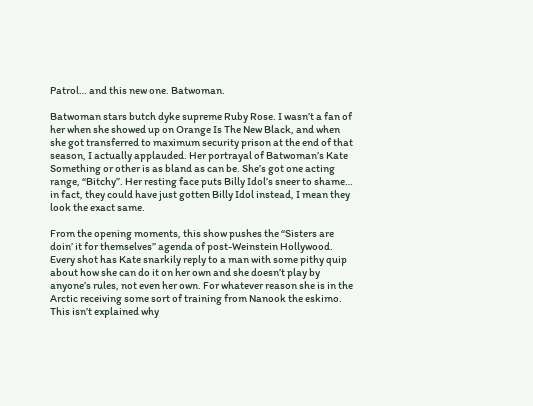Patrol… and this new one. Batwoman.

Batwoman stars butch dyke supreme Ruby Rose. I wasn’t a fan of her when she showed up on Orange Is The New Black, and when she got transferred to maximum security prison at the end of that season, I actually applauded. Her portrayal of Batwoman’s Kate Something or other is as bland as can be. She’s got one acting range, “Bitchy”. Her resting face puts Billy Idol’s sneer to shame… in fact, they could have just gotten Billy Idol instead, I mean they look the exact same.

From the opening moments, this show pushes the “Sisters are doin’ it for themselves” agenda of post-Weinstein Hollywood. Every shot has Kate snarkily reply to a man with some pithy quip about how she can do it on her own and she doesn’t play by anyone’s rules, not even her own. For whatever reason she is in the Arctic receiving some sort of training from Nanook the eskimo. This isn’t explained why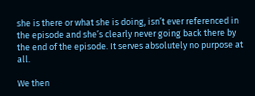she is there or what she is doing, isn’t ever referenced in the episode and she’s clearly never going back there by the end of the episode. It serves absolutely no purpose at all.

We then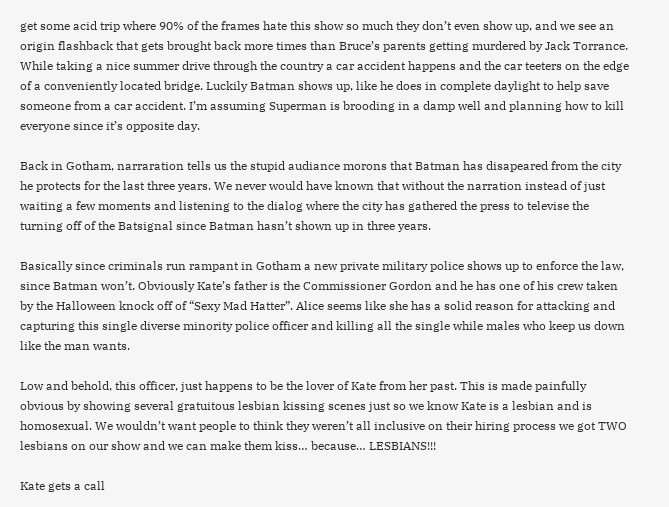get some acid trip where 90% of the frames hate this show so much they don’t even show up, and we see an origin flashback that gets brought back more times than Bruce’s parents getting murdered by Jack Torrance. While taking a nice summer drive through the country a car accident happens and the car teeters on the edge of a conveniently located bridge. Luckily Batman shows up, like he does in complete daylight to help save someone from a car accident. I’m assuming Superman is brooding in a damp well and planning how to kill everyone since it’s opposite day.

Back in Gotham, narraration tells us the stupid audiance morons that Batman has disapeared from the city he protects for the last three years. We never would have known that without the narration instead of just waiting a few moments and listening to the dialog where the city has gathered the press to televise the turning off of the Batsignal since Batman hasn’t shown up in three years.

Basically since criminals run rampant in Gotham a new private military police shows up to enforce the law, since Batman won’t. Obviously Kate’s father is the Commissioner Gordon and he has one of his crew taken by the Halloween knock off of “Sexy Mad Hatter”. Alice seems like she has a solid reason for attacking and capturing this single diverse minority police officer and killing all the single while males who keep us down like the man wants.

Low and behold, this officer, just happens to be the lover of Kate from her past. This is made painfully obvious by showing several gratuitous lesbian kissing scenes just so we know Kate is a lesbian and is homosexual. We wouldn’t want people to think they weren’t all inclusive on their hiring process we got TWO lesbians on our show and we can make them kiss… because… LESBIANS!!!

Kate gets a call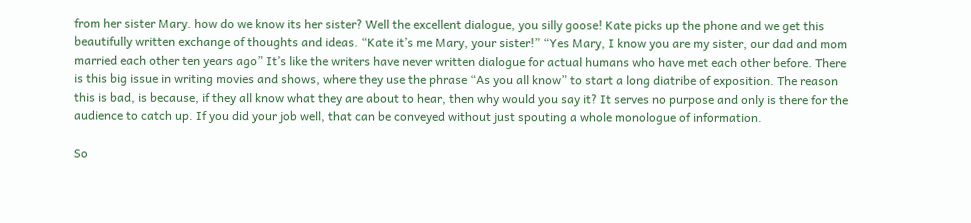from her sister Mary. how do we know its her sister? Well the excellent dialogue, you silly goose! Kate picks up the phone and we get this beautifully written exchange of thoughts and ideas. “Kate it’s me Mary, your sister!” “Yes Mary, I know you are my sister, our dad and mom married each other ten years ago” It’s like the writers have never written dialogue for actual humans who have met each other before. There is this big issue in writing movies and shows, where they use the phrase “As you all know” to start a long diatribe of exposition. The reason this is bad, is because, if they all know what they are about to hear, then why would you say it? It serves no purpose and only is there for the audience to catch up. If you did your job well, that can be conveyed without just spouting a whole monologue of information.

So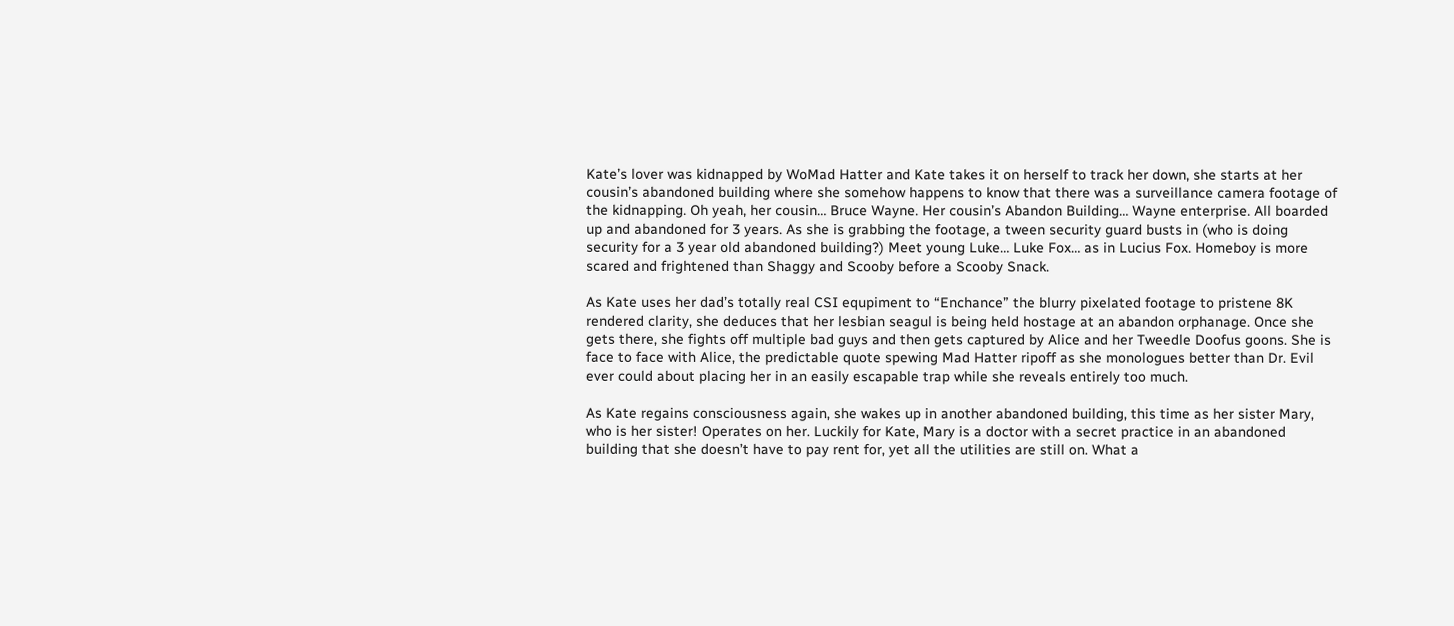Kate’s lover was kidnapped by WoMad Hatter and Kate takes it on herself to track her down, she starts at her cousin’s abandoned building where she somehow happens to know that there was a surveillance camera footage of the kidnapping. Oh yeah, her cousin… Bruce Wayne. Her cousin’s Abandon Building… Wayne enterprise. All boarded up and abandoned for 3 years. As she is grabbing the footage, a tween security guard busts in (who is doing security for a 3 year old abandoned building?) Meet young Luke… Luke Fox… as in Lucius Fox. Homeboy is more scared and frightened than Shaggy and Scooby before a Scooby Snack.

As Kate uses her dad’s totally real CSI equpiment to “Enchance” the blurry pixelated footage to pristene 8K rendered clarity, she deduces that her lesbian seagul is being held hostage at an abandon orphanage. Once she gets there, she fights off multiple bad guys and then gets captured by Alice and her Tweedle Doofus goons. She is face to face with Alice, the predictable quote spewing Mad Hatter ripoff as she monologues better than Dr. Evil ever could about placing her in an easily escapable trap while she reveals entirely too much.

As Kate regains consciousness again, she wakes up in another abandoned building, this time as her sister Mary, who is her sister! Operates on her. Luckily for Kate, Mary is a doctor with a secret practice in an abandoned building that she doesn’t have to pay rent for, yet all the utilities are still on. What a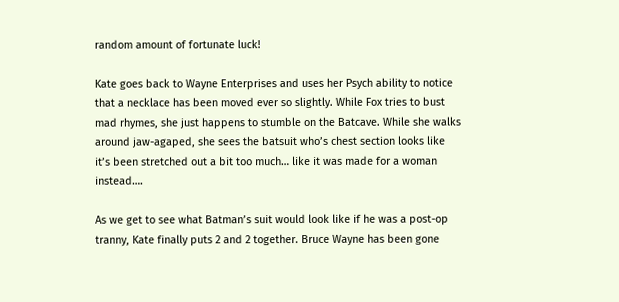random amount of fortunate luck!

Kate goes back to Wayne Enterprises and uses her Psych ability to notice that a necklace has been moved ever so slightly. While Fox tries to bust mad rhymes, she just happens to stumble on the Batcave. While she walks around jaw-agaped, she sees the batsuit who’s chest section looks like it’s been stretched out a bit too much… like it was made for a woman instead….

As we get to see what Batman’s suit would look like if he was a post-op tranny, Kate finally puts 2 and 2 together. Bruce Wayne has been gone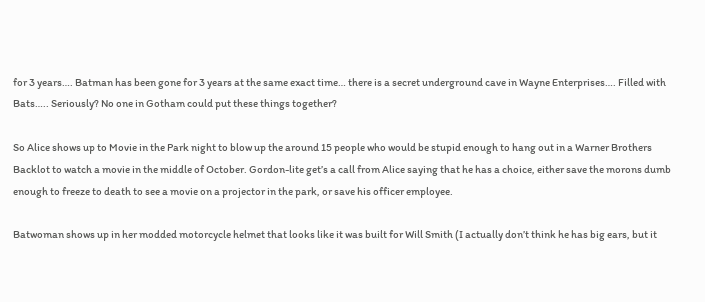for 3 years…. Batman has been gone for 3 years at the same exact time… there is a secret underground cave in Wayne Enterprises…. Filled with Bats….. Seriously? No one in Gotham could put these things together?

So Alice shows up to Movie in the Park night to blow up the around 15 people who would be stupid enough to hang out in a Warner Brothers Backlot to watch a movie in the middle of October. Gordon-lite get’s a call from Alice saying that he has a choice, either save the morons dumb enough to freeze to death to see a movie on a projector in the park, or save his officer employee.

Batwoman shows up in her modded motorcycle helmet that looks like it was built for Will Smith (I actually don’t think he has big ears, but it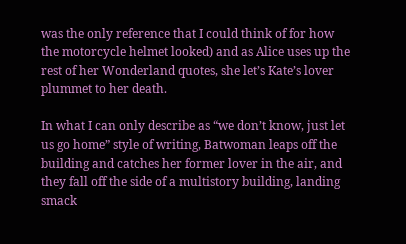was the only reference that I could think of for how the motorcycle helmet looked) and as Alice uses up the rest of her Wonderland quotes, she let’s Kate’s lover plummet to her death.

In what I can only describe as “we don’t know, just let us go home” style of writing, Batwoman leaps off the building and catches her former lover in the air, and they fall off the side of a multistory building, landing smack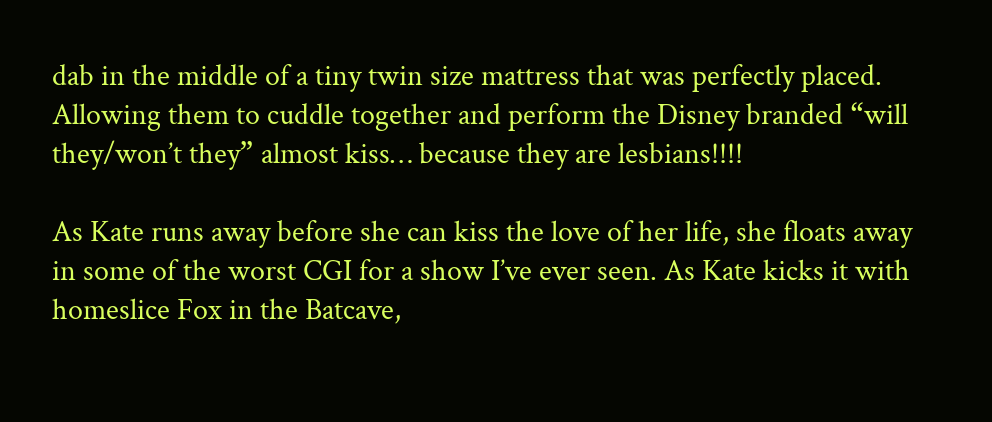dab in the middle of a tiny twin size mattress that was perfectly placed. Allowing them to cuddle together and perform the Disney branded “will they/won’t they” almost kiss… because they are lesbians!!!!

As Kate runs away before she can kiss the love of her life, she floats away in some of the worst CGI for a show I’ve ever seen. As Kate kicks it with homeslice Fox in the Batcave,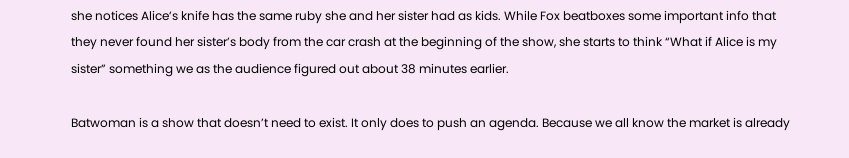she notices Alice’s knife has the same ruby she and her sister had as kids. While Fox beatboxes some important info that they never found her sister’s body from the car crash at the beginning of the show, she starts to think “What if Alice is my sister” something we as the audience figured out about 38 minutes earlier.

Batwoman is a show that doesn’t need to exist. It only does to push an agenda. Because we all know the market is already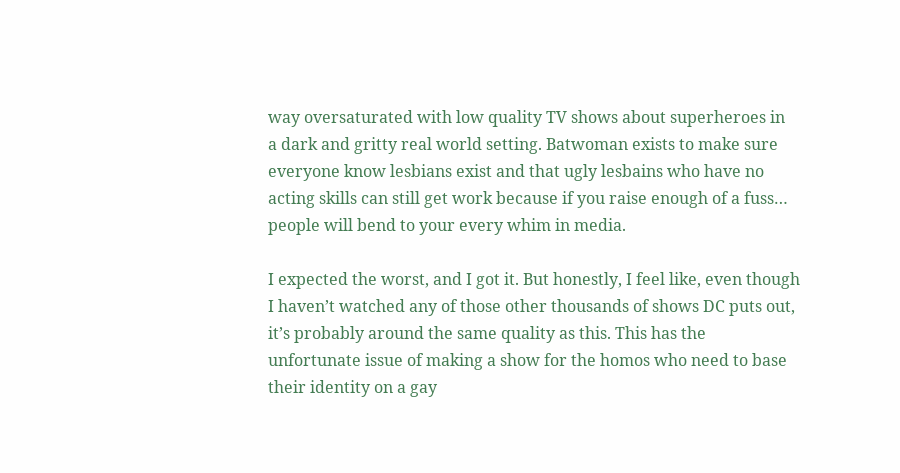way oversaturated with low quality TV shows about superheroes in  a dark and gritty real world setting. Batwoman exists to make sure everyone know lesbians exist and that ugly lesbains who have no acting skills can still get work because if you raise enough of a fuss… people will bend to your every whim in media.

I expected the worst, and I got it. But honestly, I feel like, even though I haven’t watched any of those other thousands of shows DC puts out, it’s probably around the same quality as this. This has the unfortunate issue of making a show for the homos who need to base their identity on a gay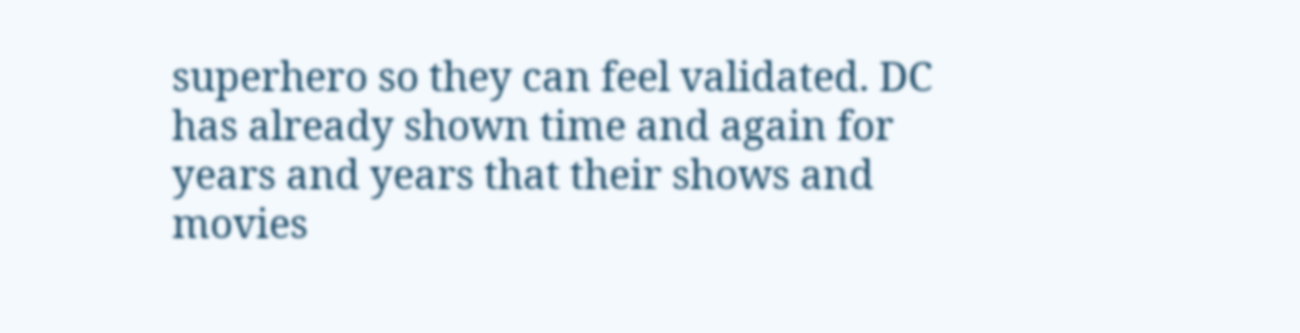superhero so they can feel validated. DC has already shown time and again for years and years that their shows and movies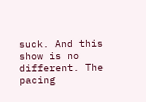suck. And this show is no different. The pacing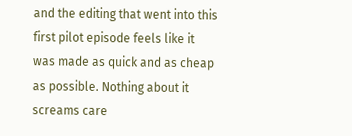and the editing that went into this first pilot episode feels like it was made as quick and as cheap as possible. Nothing about it screams care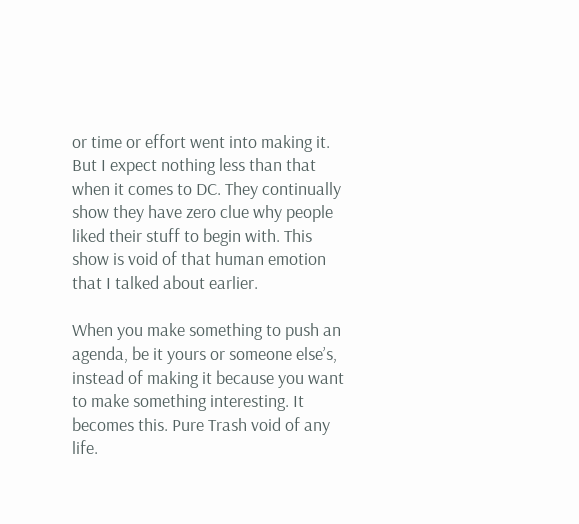or time or effort went into making it. But I expect nothing less than that when it comes to DC. They continually show they have zero clue why people liked their stuff to begin with. This show is void of that human emotion that I talked about earlier.

When you make something to push an agenda, be it yours or someone else’s, instead of making it because you want to make something interesting. It becomes this. Pure Trash void of any life.